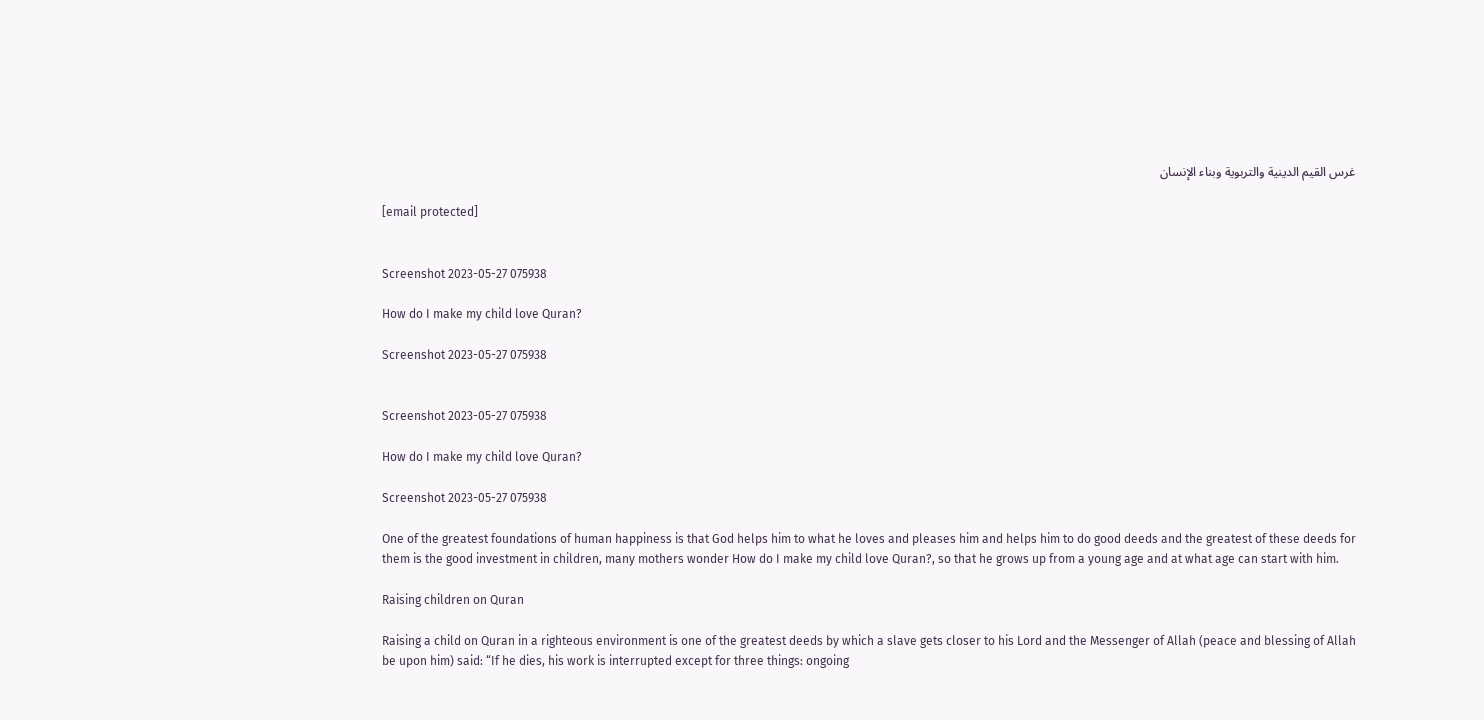غرس القيم الدينية والتربوية وبناء الإنسان

[email protected]


Screenshot 2023-05-27 075938

How do I make my child love Quran?

Screenshot 2023-05-27 075938


Screenshot 2023-05-27 075938

How do I make my child love Quran?

Screenshot 2023-05-27 075938

One of the greatest foundations of human happiness is that God helps him to what he loves and pleases him and helps him to do good deeds and the greatest of these deeds for them is the good investment in children, many mothers wonder How do I make my child love Quran?, so that he grows up from a young age and at what age can start with him.

Raising children on Quran

Raising a child on Quran in a righteous environment is one of the greatest deeds by which a slave gets closer to his Lord and the Messenger of Allah (peace and blessing of Allah be upon him) said: “If he dies, his work is interrupted except for three things: ongoing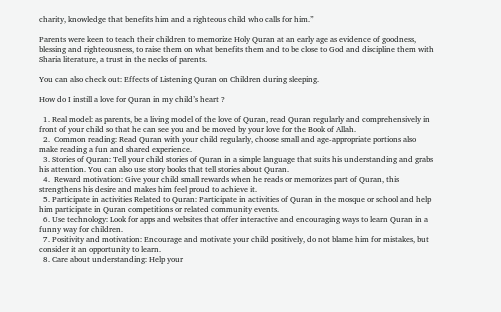charity, knowledge that benefits him and a righteous child who calls for him.”

Parents were keen to teach their children to memorize Holy Quran at an early age as evidence of goodness, blessing and righteousness, to raise them on what benefits them and to be close to God and discipline them with Sharia literature, a trust in the necks of parents.

You can also check out: Effects of Listening Quran on Children during sleeping.

How do I instill a love for Quran in my child’s heart ?

  1. Real model: as parents, be a living model of the love of Quran, read Quran regularly and comprehensively in front of your child so that he can see you and be moved by your love for the Book of Allah.
  2.  Common reading: Read Quran with your child regularly, choose small and age-appropriate portions also make reading a fun and shared experience.
  3. Stories of Quran: Tell your child stories of Quran in a simple language that suits his understanding and grabs his attention. You can also use story books that tell stories about Quran.
  4.  Reward motivation: Give your child small rewards when he reads or memorizes part of Quran, this strengthens his desire and makes him feel proud to achieve it.
  5. Participate in activities Related to Quran: Participate in activities of Quran in the mosque or school and help him participate in Quran competitions or related community events.
  6. Use technology: Look for apps and websites that offer interactive and encouraging ways to learn Quran in a funny way for children.
  7. Positivity and motivation: Encourage and motivate your child positively, do not blame him for mistakes, but consider it an opportunity to learn.
  8. Care about understanding: Help your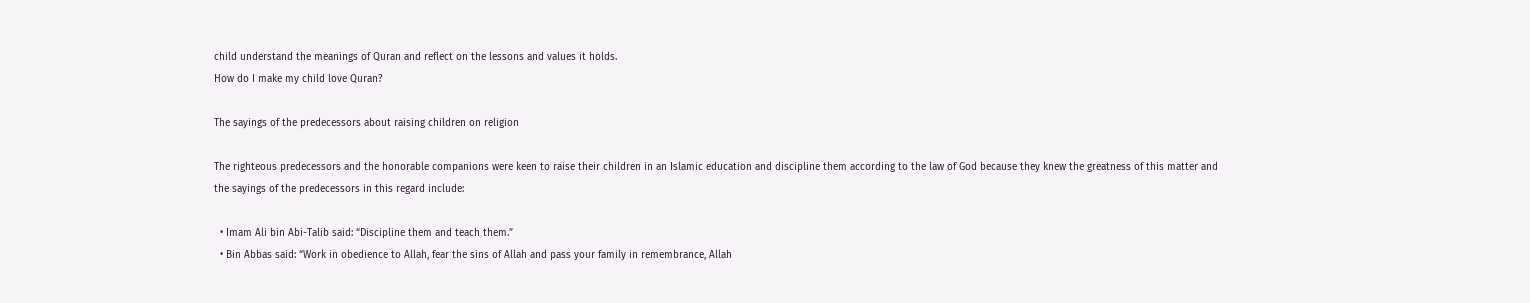child understand the meanings of Quran and reflect on the lessons and values it holds.
How do I make my child love Quran?

The sayings of the predecessors about raising children on religion

The righteous predecessors and the honorable companions were keen to raise their children in an Islamic education and discipline them according to the law of God because they knew the greatness of this matter and the sayings of the predecessors in this regard include:

  • Imam Ali bin Abi-Talib said: “Discipline them and teach them.”
  • Bin Abbas said: “Work in obedience to Allah, fear the sins of Allah and pass your family in remembrance, Allah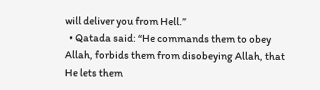will deliver you from Hell.”
  • Qatada said: “He commands them to obey Allah, forbids them from disobeying Allah, that He lets them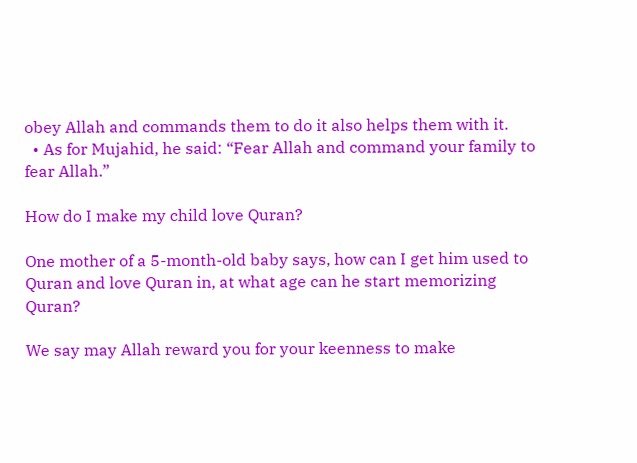obey Allah and commands them to do it also helps them with it.
  • As for Mujahid, he said: “Fear Allah and command your family to fear Allah.”

How do I make my child love Quran?

One mother of a 5-month-old baby says, how can I get him used to Quran and love Quran in, at what age can he start memorizing Quran?

We say may Allah reward you for your keenness to make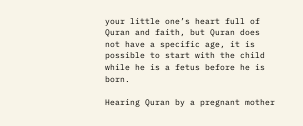your little one’s heart full of Quran and faith, but Quran does not have a specific age, it is possible to start with the child while he is a fetus before he is born.

Hearing Quran by a pregnant mother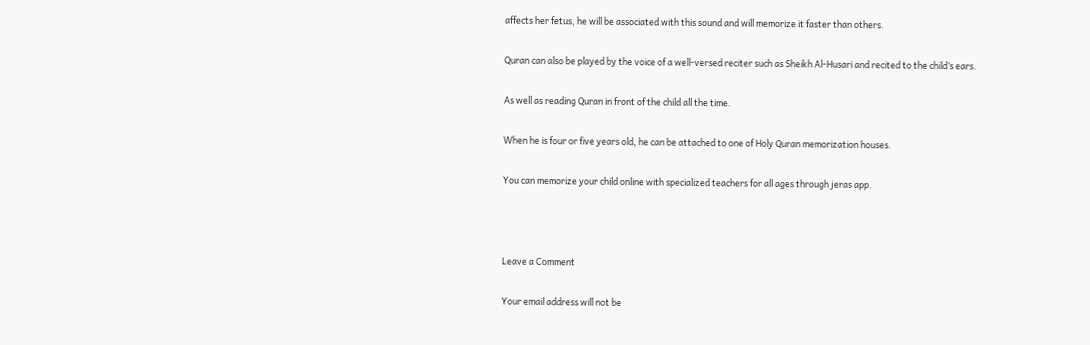affects her fetus, he will be associated with this sound and will memorize it faster than others.

Quran can also be played by the voice of a well-versed reciter such as Sheikh Al-Husari and recited to the child’s ears.

As well as reading Quran in front of the child all the time.

When he is four or five years old, he can be attached to one of Holy Quran memorization houses.

You can memorize your child online with specialized teachers for all ages through jeras app.



Leave a Comment

Your email address will not be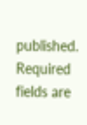published. Required fields are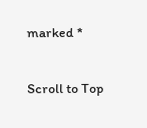marked *

Scroll to Top